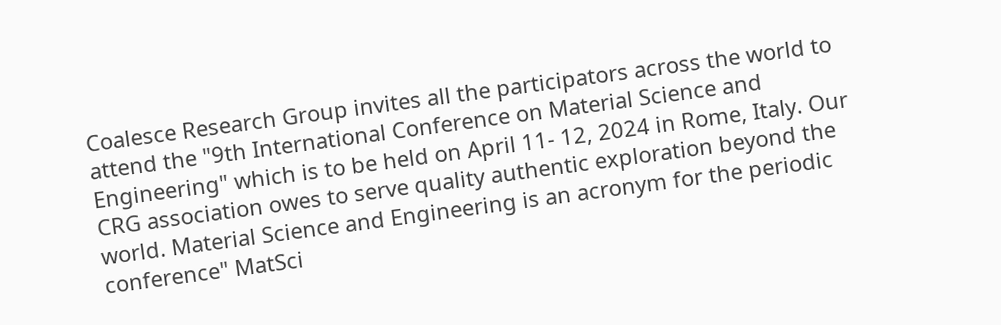Coalesce Research Group invites all the participators across the world to attend the "9th International Conference on Material Science and Engineering" which is to be held on April 11- 12, 2024 in Rome, Italy. Our CRG association owes to serve quality authentic exploration beyond the world. Material Science and Engineering is an acronym for the periodic conference" MatSci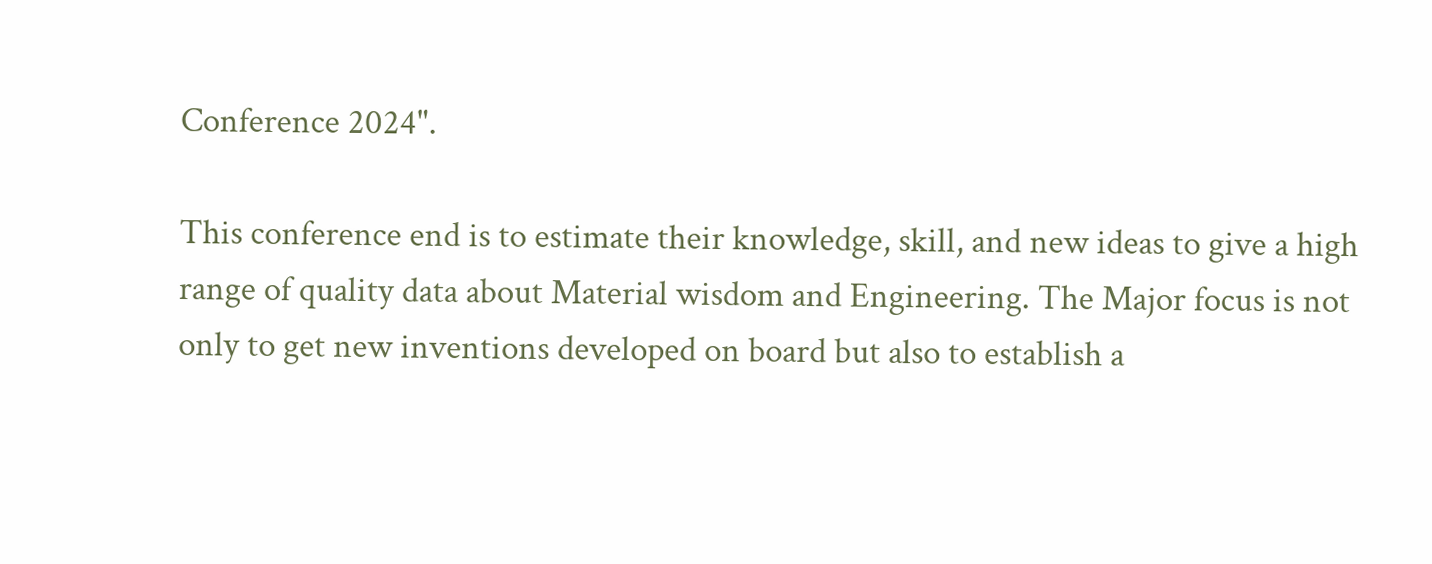Conference 2024".

This conference end is to estimate their knowledge, skill, and new ideas to give a high range of quality data about Material wisdom and Engineering. The Major focus is not only to get new inventions developed on board but also to establish a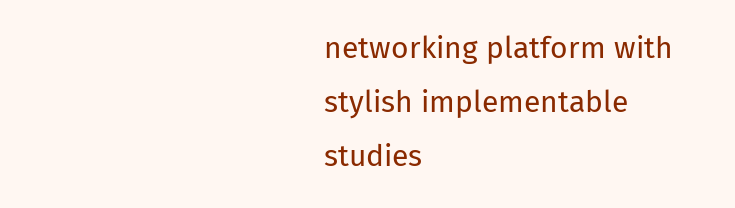networking platform with stylish implementable studies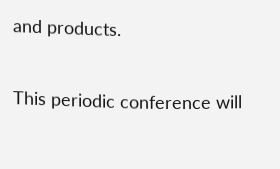and products.

This periodic conference will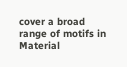cover a broad range of motifs in Material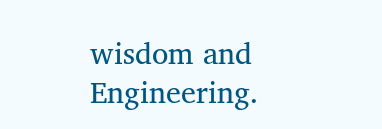wisdom and Engineering.